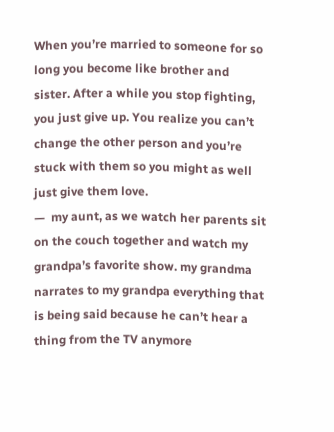When you’re married to someone for so long you become like brother and sister. After a while you stop fighting, you just give up. You realize you can’t change the other person and you’re stuck with them so you might as well just give them love.
—  my aunt, as we watch her parents sit on the couch together and watch my grandpa’s favorite show. my grandma narrates to my grandpa everything that is being said because he can’t hear a thing from the TV anymore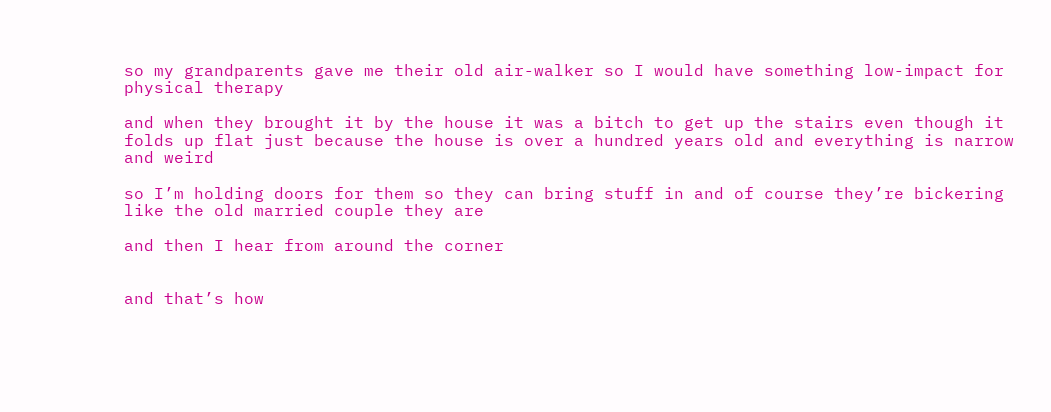so my grandparents gave me their old air-walker so I would have something low-impact for physical therapy

and when they brought it by the house it was a bitch to get up the stairs even though it folds up flat just because the house is over a hundred years old and everything is narrow and weird

so I’m holding doors for them so they can bring stuff in and of course they’re bickering like the old married couple they are

and then I hear from around the corner


and that’s how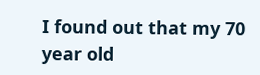I found out that my 70 year old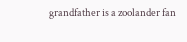grandfather is a zoolander fan